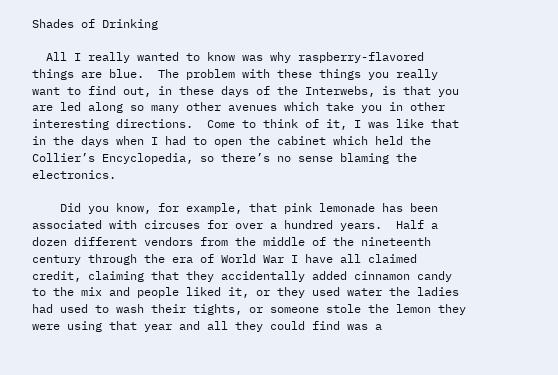Shades of Drinking

  All I really wanted to know was why raspberry-flavored things are blue.  The problem with these things you really want to find out, in these days of the Interwebs, is that you are led along so many other avenues which take you in other interesting directions.  Come to think of it, I was like that in the days when I had to open the cabinet which held the Collier’s Encyclopedia, so there’s no sense blaming the electronics.

    Did you know, for example, that pink lemonade has been associated with circuses for over a hundred years.  Half a dozen different vendors from the middle of the nineteenth century through the era of World War I have all claimed credit, claiming that they accidentally added cinnamon candy to the mix and people liked it, or they used water the ladies had used to wash their tights, or someone stole the lemon they were using that year and all they could find was a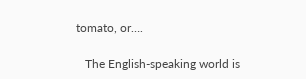tomato, or….

   The English-speaking world is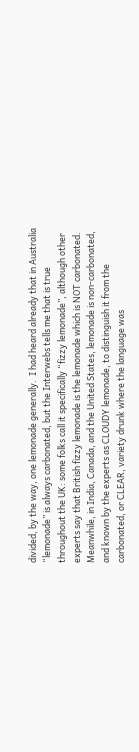divided, by the way, one lemonade generally.  I had heard already that in Australia “lemonade” is always carbonated, but the Interwebs tells me that is true throughout the UK: some folks call it specifically “fizzy lemonade”, although other experts say that British fizzy lemonade is the lemonade which is NOT carbonated.  Meanwhile, in India, Canada, and the United States, lemonade is non-carbonated, and known by the experts as CLOUDY lemonade, to distinguish it from the carbonated, or CLEAR, variety drunk where the language was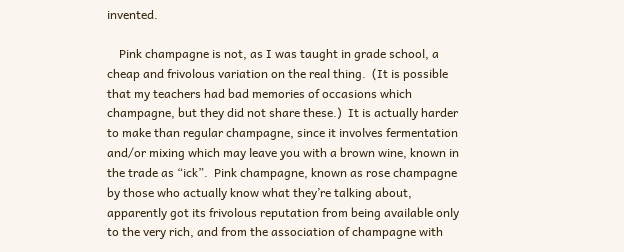invented.

    Pink champagne is not, as I was taught in grade school, a cheap and frivolous variation on the real thing.  (It is possible that my teachers had bad memories of occasions which champagne, but they did not share these.)  It is actually harder to make than regular champagne, since it involves fermentation and/or mixing which may leave you with a brown wine, known in the trade as “ick”.  Pink champagne, known as rose champagne by those who actually know what they’re talking about, apparently got its frivolous reputation from being available only to the very rich, and from the association of champagne with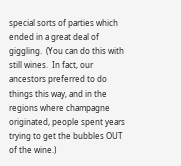special sorts of parties which ended in a great deal of giggling.  (You can do this with still wines.  In fact, our ancestors preferred to do things this way, and in the regions where champagne originated, people spent years trying to get the bubbles OUT of the wine.)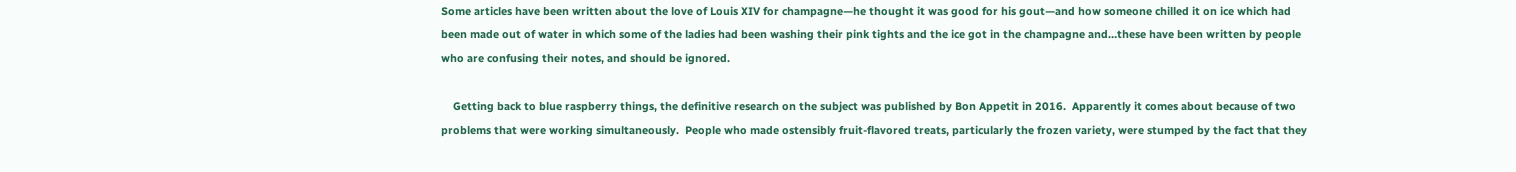Some articles have been written about the love of Louis XIV for champagne—he thought it was good for his gout—and how someone chilled it on ice which had been made out of water in which some of the ladies had been washing their pink tights and the ice got in the champagne and…these have been written by people who are confusing their notes, and should be ignored.

    Getting back to blue raspberry things, the definitive research on the subject was published by Bon Appetit in 2016.  Apparently it comes about because of two problems that were working simultaneously.  People who made ostensibly fruit-flavored treats, particularly the frozen variety, were stumped by the fact that they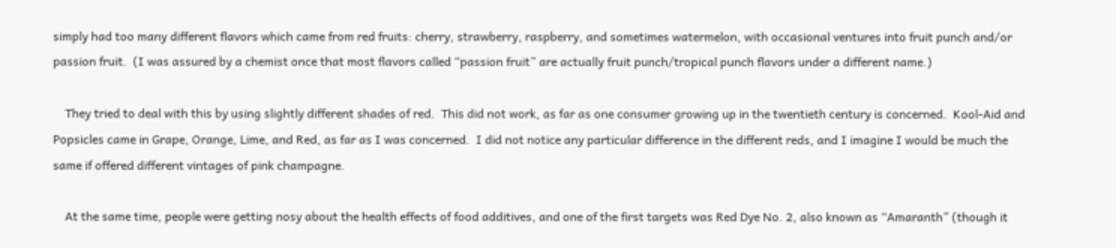simply had too many different flavors which came from red fruits: cherry, strawberry, raspberry, and sometimes watermelon, with occasional ventures into fruit punch and/or passion fruit.  (I was assured by a chemist once that most flavors called “passion fruit” are actually fruit punch/tropical punch flavors under a different name.)

    They tried to deal with this by using slightly different shades of red.  This did not work, as far as one consumer growing up in the twentieth century is concerned.  Kool-Aid and Popsicles came in Grape, Orange, Lime, and Red, as far as I was concerned.  I did not notice any particular difference in the different reds, and I imagine I would be much the same if offered different vintages of pink champagne.

    At the same time, people were getting nosy about the health effects of food additives, and one of the first targets was Red Dye No. 2, also known as “Amaranth” (though it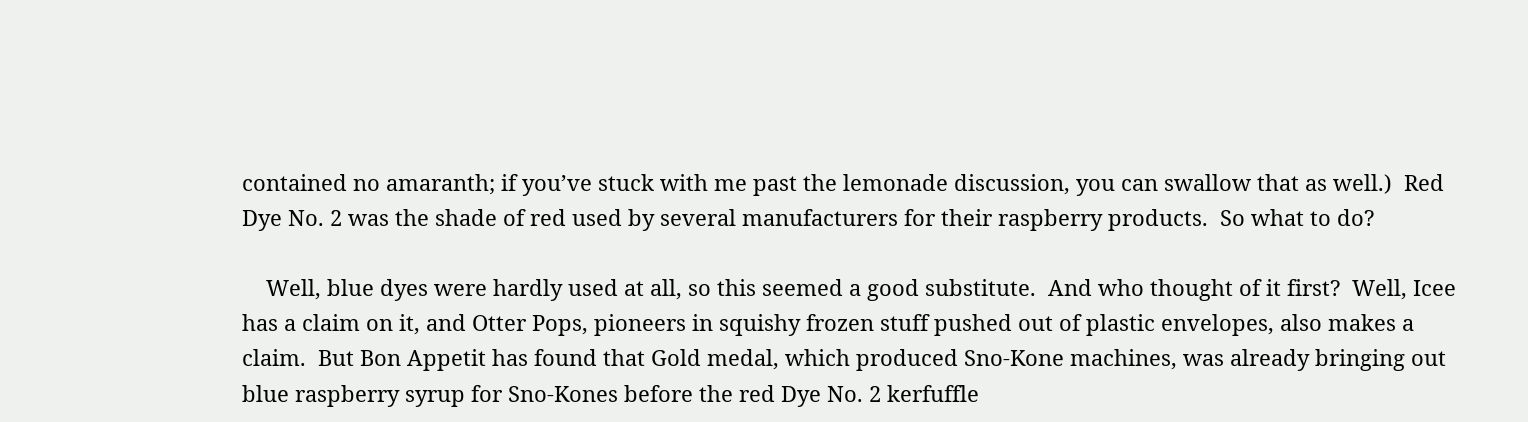contained no amaranth; if you’ve stuck with me past the lemonade discussion, you can swallow that as well.)  Red Dye No. 2 was the shade of red used by several manufacturers for their raspberry products.  So what to do?

    Well, blue dyes were hardly used at all, so this seemed a good substitute.  And who thought of it first?  Well, Icee has a claim on it, and Otter Pops, pioneers in squishy frozen stuff pushed out of plastic envelopes, also makes a claim.  But Bon Appetit has found that Gold medal, which produced Sno-Kone machines, was already bringing out blue raspberry syrup for Sno-Kones before the red Dye No. 2 kerfuffle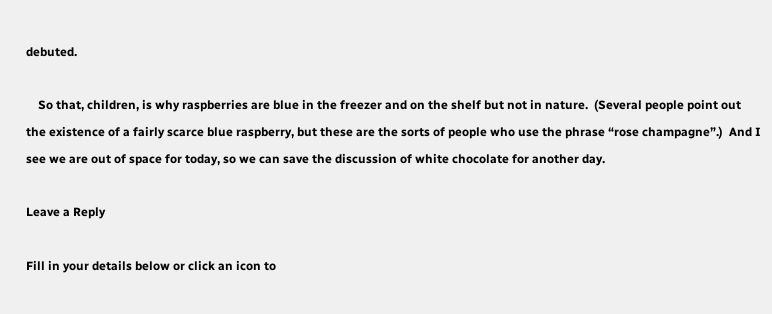debuted.

    So that, children, is why raspberries are blue in the freezer and on the shelf but not in nature.  (Several people point out the existence of a fairly scarce blue raspberry, but these are the sorts of people who use the phrase “rose champagne”.)  And I see we are out of space for today, so we can save the discussion of white chocolate for another day.

Leave a Reply

Fill in your details below or click an icon to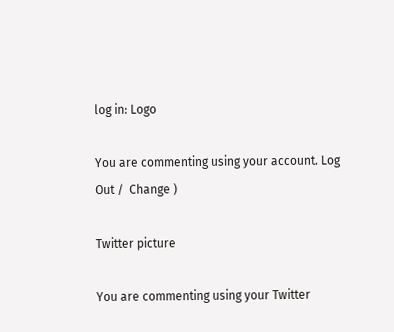log in: Logo

You are commenting using your account. Log Out /  Change )

Twitter picture

You are commenting using your Twitter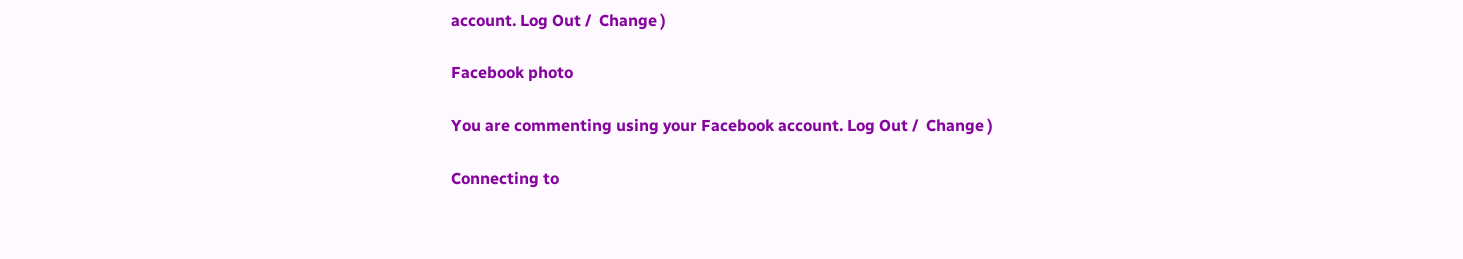account. Log Out /  Change )

Facebook photo

You are commenting using your Facebook account. Log Out /  Change )

Connecting to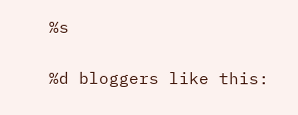%s

%d bloggers like this: